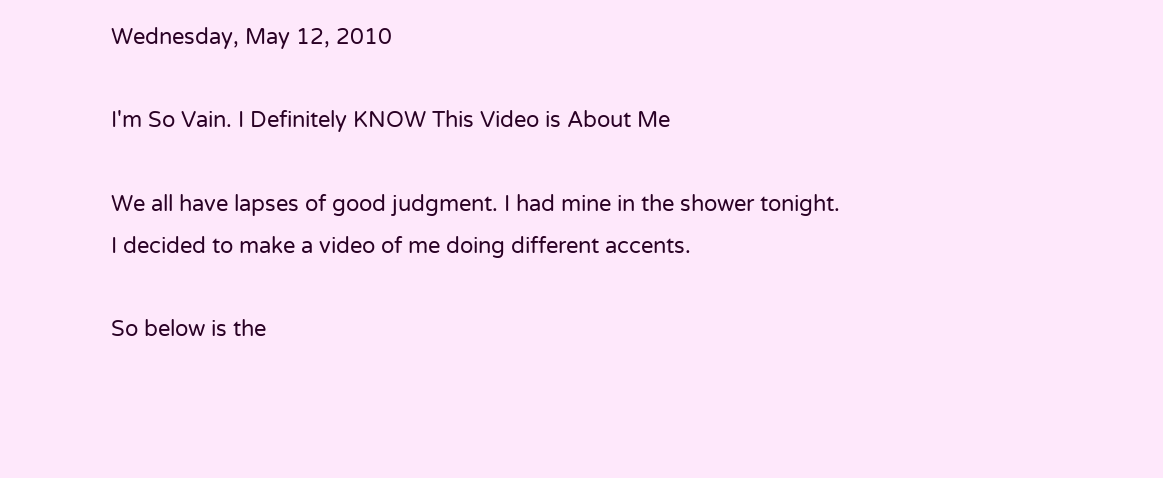Wednesday, May 12, 2010

I'm So Vain. I Definitely KNOW This Video is About Me

We all have lapses of good judgment. I had mine in the shower tonight. I decided to make a video of me doing different accents.

So below is the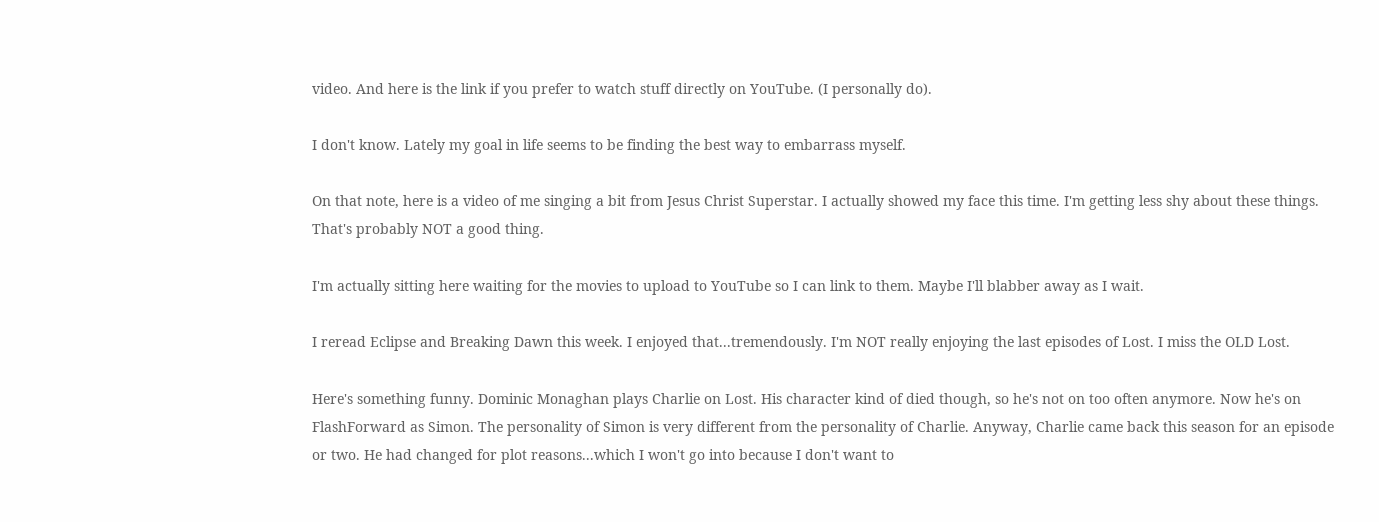video. And here is the link if you prefer to watch stuff directly on YouTube. (I personally do).

I don't know. Lately my goal in life seems to be finding the best way to embarrass myself.

On that note, here is a video of me singing a bit from Jesus Christ Superstar. I actually showed my face this time. I'm getting less shy about these things. That's probably NOT a good thing.

I'm actually sitting here waiting for the movies to upload to YouTube so I can link to them. Maybe I'll blabber away as I wait.

I reread Eclipse and Breaking Dawn this week. I enjoyed that...tremendously. I'm NOT really enjoying the last episodes of Lost. I miss the OLD Lost.

Here's something funny. Dominic Monaghan plays Charlie on Lost. His character kind of died though, so he's not on too often anymore. Now he's on FlashForward as Simon. The personality of Simon is very different from the personality of Charlie. Anyway, Charlie came back this season for an episode or two. He had changed for plot reasons...which I won't go into because I don't want to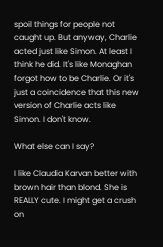spoil things for people not caught up. But anyway, Charlie acted just like Simon. At least I think he did. It's like Monaghan forgot how to be Charlie. Or it's just a coincidence that this new version of Charlie acts like Simon. I don't know.

What else can I say?

I like Claudia Karvan better with brown hair than blond. She is REALLY cute. I might get a crush on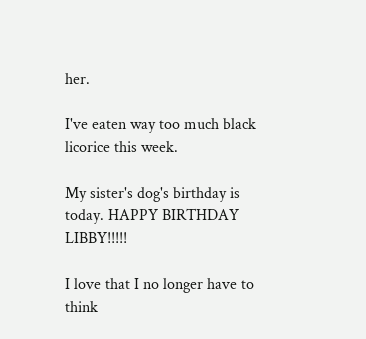her.

I've eaten way too much black licorice this week.

My sister's dog's birthday is today. HAPPY BIRTHDAY LIBBY!!!!!

I love that I no longer have to think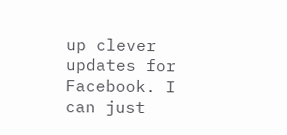up clever updates for Facebook. I can just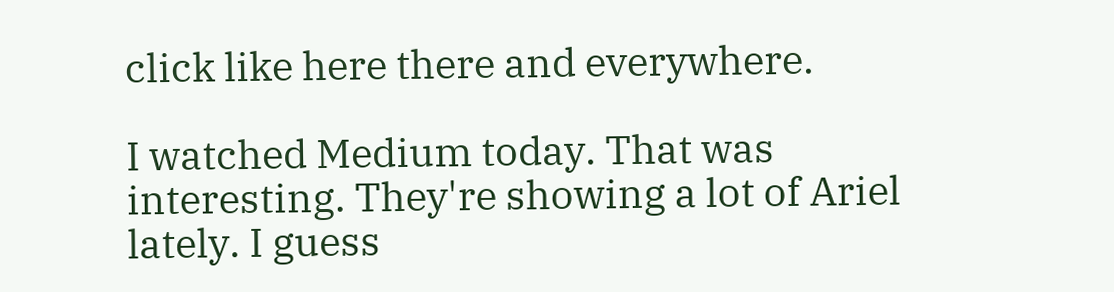click like here there and everywhere.

I watched Medium today. That was interesting. They're showing a lot of Ariel lately. I guess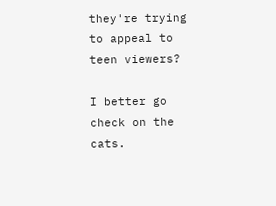they're trying to appeal to teen viewers?

I better go check on the cats.